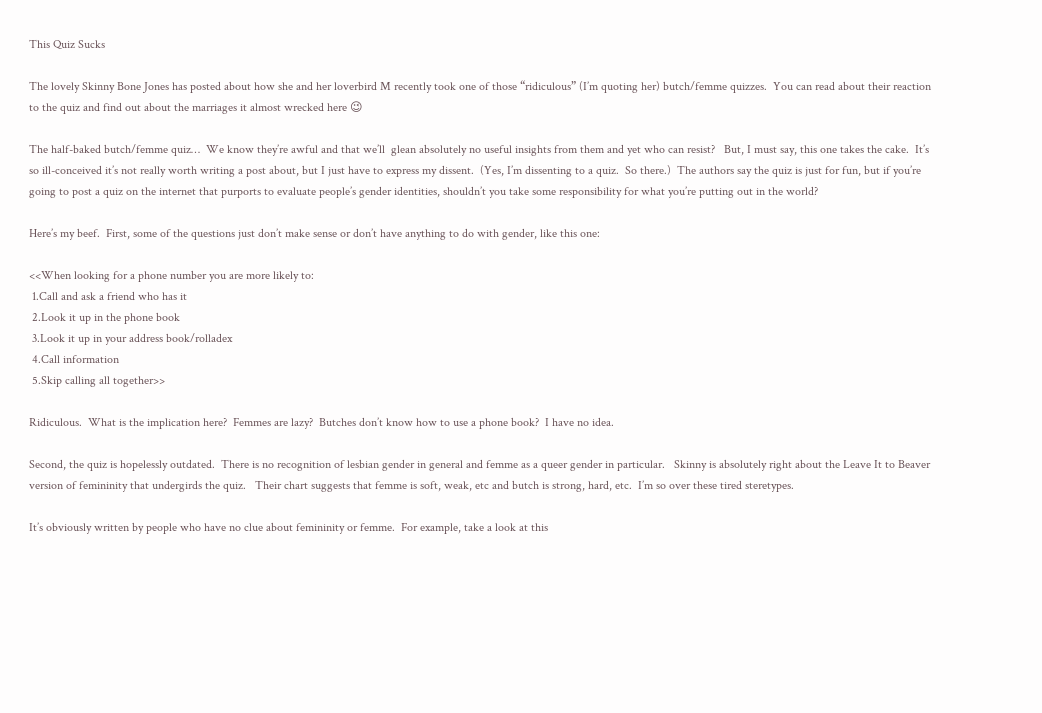This Quiz Sucks

The lovely Skinny Bone Jones has posted about how she and her loverbird M recently took one of those “ridiculous” (I’m quoting her) butch/femme quizzes.  You can read about their reaction to the quiz and find out about the marriages it almost wrecked here 😉

The half-baked butch/femme quiz…  We know they’re awful and that we’ll  glean absolutely no useful insights from them and yet who can resist?   But, I must say, this one takes the cake.  It’s so ill-conceived it’s not really worth writing a post about, but I just have to express my dissent.  (Yes, I’m dissenting to a quiz.  So there.)  The authors say the quiz is just for fun, but if you’re going to post a quiz on the internet that purports to evaluate people’s gender identities, shouldn’t you take some responsibility for what you’re putting out in the world?

Here’s my beef.  First, some of the questions just don’t make sense or don’t have anything to do with gender, like this one:

<<When looking for a phone number you are more likely to:
 1.Call and ask a friend who has it
 2.Look it up in the phone book
 3.Look it up in your address book/rolladex
 4.Call information
 5.Skip calling all together>>

Ridiculous.  What is the implication here?  Femmes are lazy?  Butches don’t know how to use a phone book?  I have no idea.

Second, the quiz is hopelessly outdated.  There is no recognition of lesbian gender in general and femme as a queer gender in particular.   Skinny is absolutely right about the Leave It to Beaver version of femininity that undergirds the quiz.   Their chart suggests that femme is soft, weak, etc and butch is strong, hard, etc.  I’m so over these tired steretypes.

It’s obviously written by people who have no clue about femininity or femme.  For example, take a look at this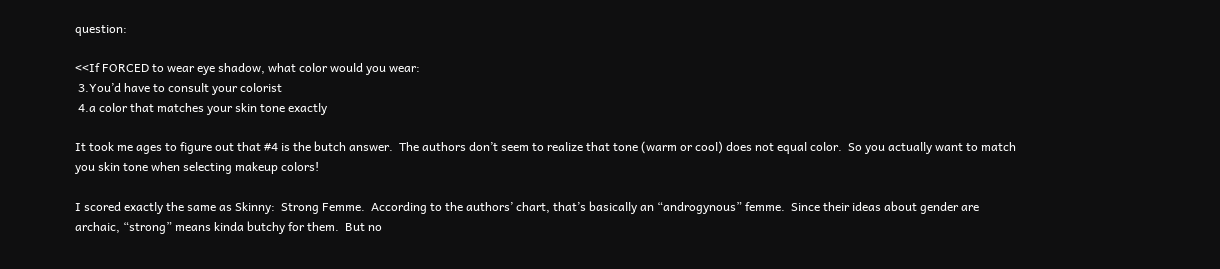question:

<<If FORCED to wear eye shadow, what color would you wear:
 3.You’d have to consult your colorist
 4.a color that matches your skin tone exactly

It took me ages to figure out that #4 is the butch answer.  The authors don’t seem to realize that tone (warm or cool) does not equal color.  So you actually want to match you skin tone when selecting makeup colors!

I scored exactly the same as Skinny:  Strong Femme.  According to the authors’ chart, that’s basically an “androgynous” femme.  Since their ideas about gender are archaic, “strong” means kinda butchy for them.  But no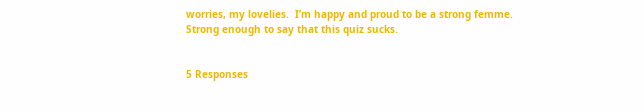worries, my lovelies.  I’m happy and proud to be a strong femme.  Strong enough to say that this quiz sucks.


5 Responses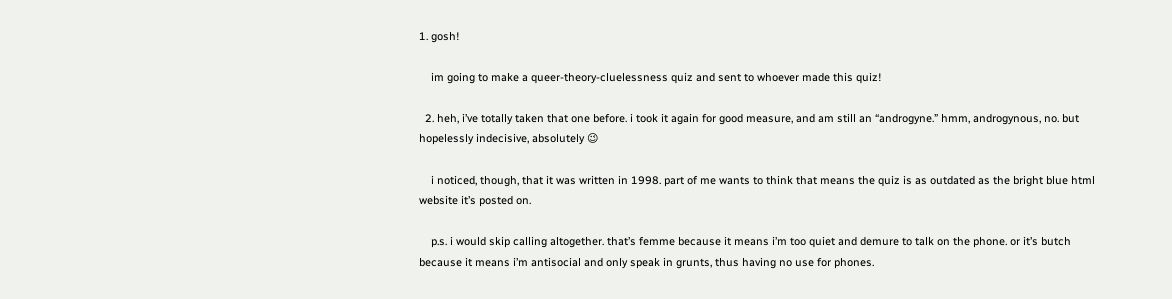1. gosh!

    im going to make a queer-theory-cluelessness quiz and sent to whoever made this quiz!

  2. heh, i’ve totally taken that one before. i took it again for good measure, and am still an “androgyne.” hmm, androgynous, no. but hopelessly indecisive, absolutely 😉

    i noticed, though, that it was written in 1998. part of me wants to think that means the quiz is as outdated as the bright blue html website it’s posted on.

    p.s. i would skip calling altogether. that’s femme because it means i’m too quiet and demure to talk on the phone. or it’s butch because it means i’m antisocial and only speak in grunts, thus having no use for phones.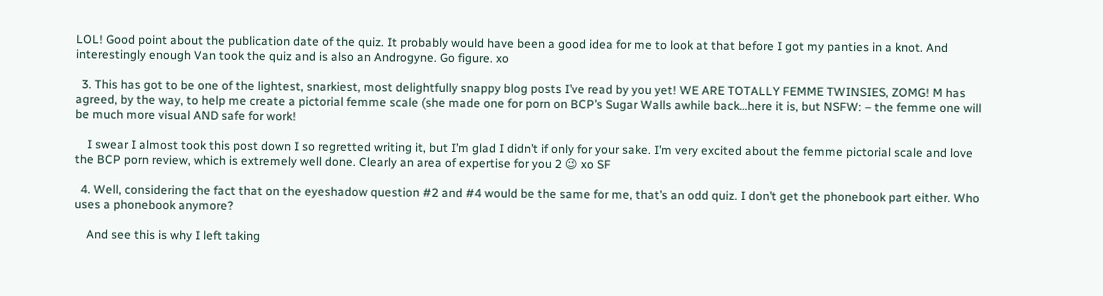LOL! Good point about the publication date of the quiz. It probably would have been a good idea for me to look at that before I got my panties in a knot. And interestingly enough Van took the quiz and is also an Androgyne. Go figure. xo

  3. This has got to be one of the lightest, snarkiest, most delightfully snappy blog posts I’ve read by you yet! WE ARE TOTALLY FEMME TWINSIES, ZOMG! M has agreed, by the way, to help me create a pictorial femme scale (she made one for porn on BCP’s Sugar Walls awhile back…here it is, but NSFW: – the femme one will be much more visual AND safe for work!

    I swear I almost took this post down I so regretted writing it, but I’m glad I didn’t if only for your sake. I’m very excited about the femme pictorial scale and love the BCP porn review, which is extremely well done. Clearly an area of expertise for you 2 😉 xo SF

  4. Well, considering the fact that on the eyeshadow question #2 and #4 would be the same for me, that’s an odd quiz. I don’t get the phonebook part either. Who uses a phonebook anymore?

    And see this is why I left taking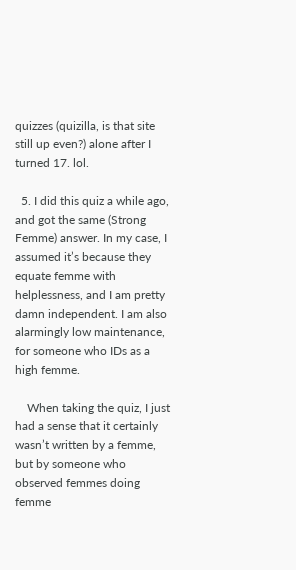quizzes (quizilla, is that site still up even?) alone after I turned 17. lol.

  5. I did this quiz a while ago, and got the same (Strong Femme) answer. In my case, I assumed it’s because they equate femme with helplessness, and I am pretty damn independent. I am also alarmingly low maintenance, for someone who IDs as a high femme.

    When taking the quiz, I just had a sense that it certainly wasn’t written by a femme, but by someone who observed femmes doing femme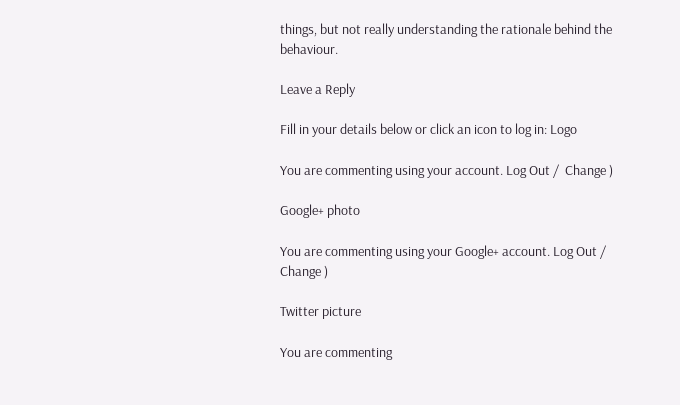things, but not really understanding the rationale behind the behaviour.

Leave a Reply

Fill in your details below or click an icon to log in: Logo

You are commenting using your account. Log Out /  Change )

Google+ photo

You are commenting using your Google+ account. Log Out /  Change )

Twitter picture

You are commenting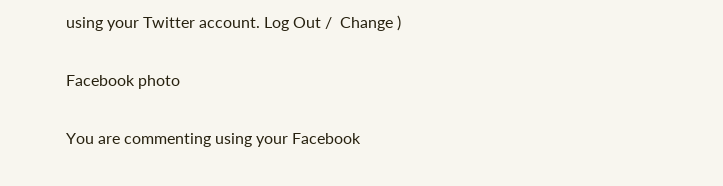using your Twitter account. Log Out /  Change )

Facebook photo

You are commenting using your Facebook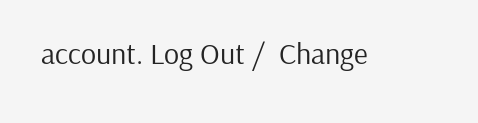account. Log Out /  Change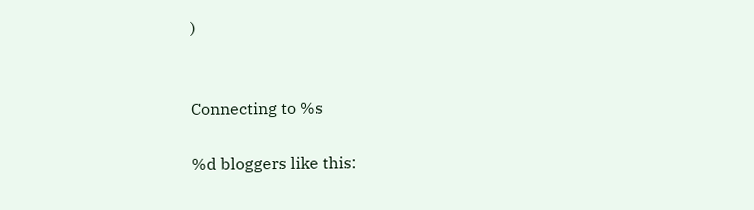)


Connecting to %s

%d bloggers like this: